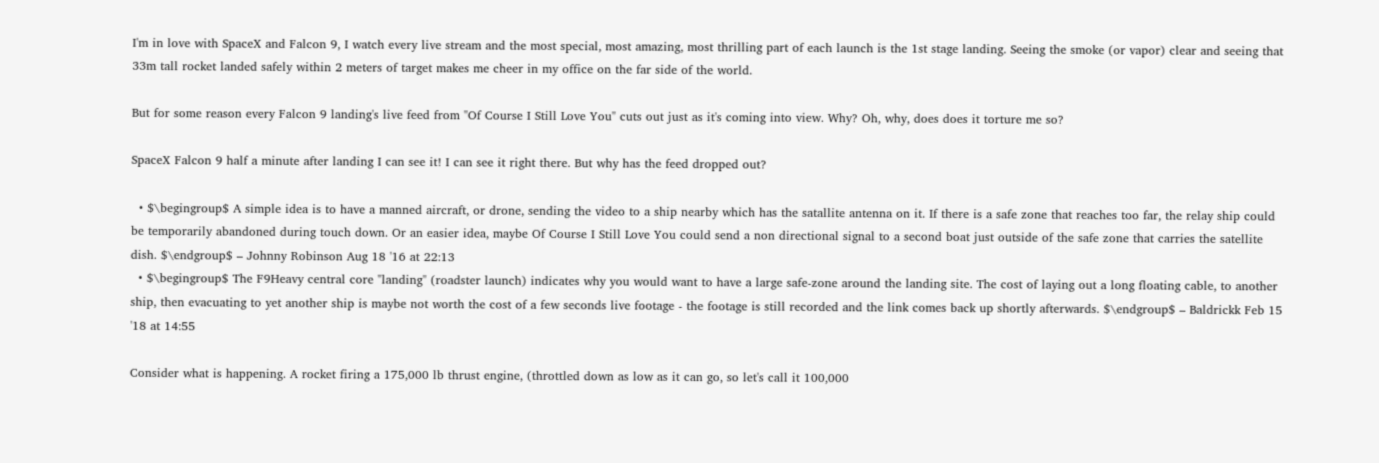I'm in love with SpaceX and Falcon 9, I watch every live stream and the most special, most amazing, most thrilling part of each launch is the 1st stage landing. Seeing the smoke (or vapor) clear and seeing that 33m tall rocket landed safely within 2 meters of target makes me cheer in my office on the far side of the world.

But for some reason every Falcon 9 landing's live feed from "Of Course I Still Love You" cuts out just as it's coming into view. Why? Oh, why, does does it torture me so?

SpaceX Falcon 9 half a minute after landing I can see it! I can see it right there. But why has the feed dropped out?

  • $\begingroup$ A simple idea is to have a manned aircraft, or drone, sending the video to a ship nearby which has the satallite antenna on it. If there is a safe zone that reaches too far, the relay ship could be temporarily abandoned during touch down. Or an easier idea, maybe Of Course I Still Love You could send a non directional signal to a second boat just outside of the safe zone that carries the satellite dish. $\endgroup$ – Johnny Robinson Aug 18 '16 at 22:13
  • $\begingroup$ The F9Heavy central core "landing" (roadster launch) indicates why you would want to have a large safe-zone around the landing site. The cost of laying out a long floating cable, to another ship, then evacuating to yet another ship is maybe not worth the cost of a few seconds live footage - the footage is still recorded and the link comes back up shortly afterwards. $\endgroup$ – Baldrickk Feb 15 '18 at 14:55

Consider what is happening. A rocket firing a 175,000 lb thrust engine, (throttled down as low as it can go, so let's call it 100,000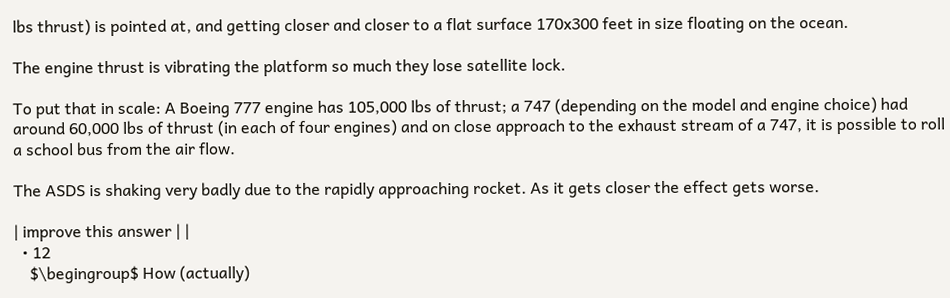lbs thrust) is pointed at, and getting closer and closer to a flat surface 170x300 feet in size floating on the ocean.

The engine thrust is vibrating the platform so much they lose satellite lock.

To put that in scale: A Boeing 777 engine has 105,000 lbs of thrust; a 747 (depending on the model and engine choice) had around 60,000 lbs of thrust (in each of four engines) and on close approach to the exhaust stream of a 747, it is possible to roll a school bus from the air flow.

The ASDS is shaking very badly due to the rapidly approaching rocket. As it gets closer the effect gets worse.

| improve this answer | |
  • 12
    $\begingroup$ How (actually)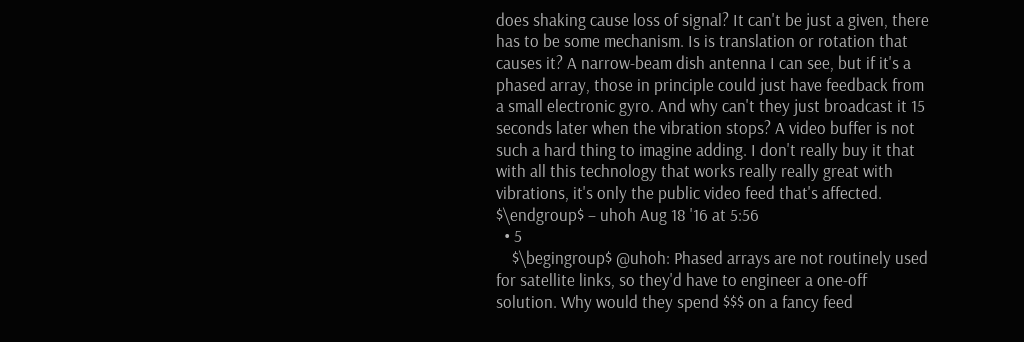does shaking cause loss of signal? It can't be just a given, there has to be some mechanism. Is is translation or rotation that causes it? A narrow-beam dish antenna I can see, but if it's a phased array, those in principle could just have feedback from a small electronic gyro. And why can't they just broadcast it 15 seconds later when the vibration stops? A video buffer is not such a hard thing to imagine adding. I don't really buy it that with all this technology that works really really great with vibrations, it's only the public video feed that's affected. $\endgroup$ – uhoh Aug 18 '16 at 5:56
  • 5
    $\begingroup$ @uhoh: Phased arrays are not routinely used for satellite links, so they'd have to engineer a one-off solution. Why would they spend $$$ on a fancy feed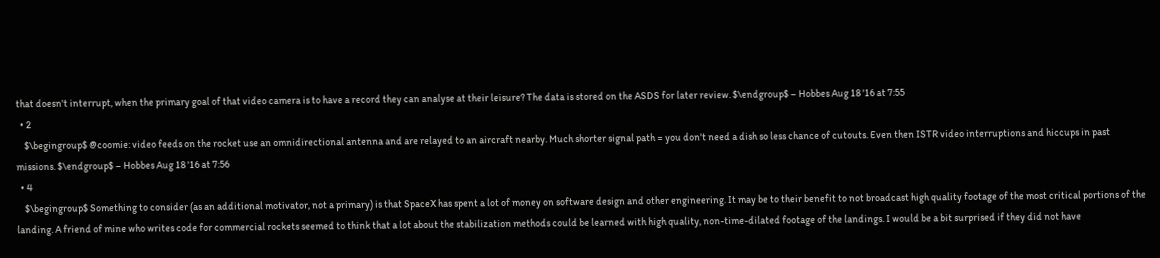that doesn't interrupt, when the primary goal of that video camera is to have a record they can analyse at their leisure? The data is stored on the ASDS for later review. $\endgroup$ – Hobbes Aug 18 '16 at 7:55
  • 2
    $\begingroup$ @coomie: video feeds on the rocket use an omnidirectional antenna and are relayed to an aircraft nearby. Much shorter signal path = you don't need a dish so less chance of cutouts. Even then ISTR video interruptions and hiccups in past missions. $\endgroup$ – Hobbes Aug 18 '16 at 7:56
  • 4
    $\begingroup$ Something to consider (as an additional motivator, not a primary) is that SpaceX has spent a lot of money on software design and other engineering. It may be to their benefit to not broadcast high quality footage of the most critical portions of the landing. A friend of mine who writes code for commercial rockets seemed to think that a lot about the stabilization methods could be learned with high quality, non-time-dilated footage of the landings. I would be a bit surprised if they did not have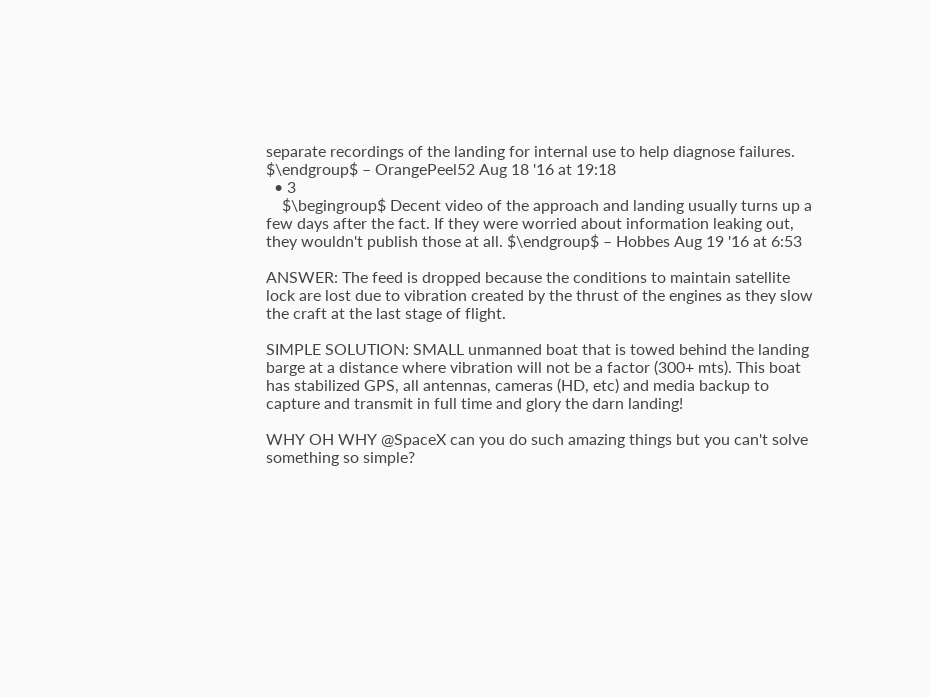separate recordings of the landing for internal use to help diagnose failures. $\endgroup$ – OrangePeel52 Aug 18 '16 at 19:18
  • 3
    $\begingroup$ Decent video of the approach and landing usually turns up a few days after the fact. If they were worried about information leaking out, they wouldn't publish those at all. $\endgroup$ – Hobbes Aug 19 '16 at 6:53

ANSWER: The feed is dropped because the conditions to maintain satellite lock are lost due to vibration created by the thrust of the engines as they slow the craft at the last stage of flight.

SIMPLE SOLUTION: SMALL unmanned boat that is towed behind the landing barge at a distance where vibration will not be a factor (300+ mts). This boat has stabilized GPS, all antennas, cameras (HD, etc) and media backup to capture and transmit in full time and glory the darn landing!

WHY OH WHY @SpaceX can you do such amazing things but you can't solve something so simple?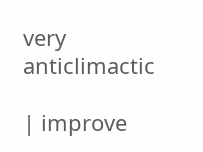very anticlimactic

| improve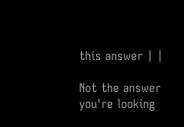this answer | |

Not the answer you're looking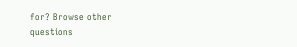for? Browse other questions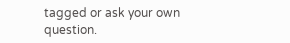tagged or ask your own question.